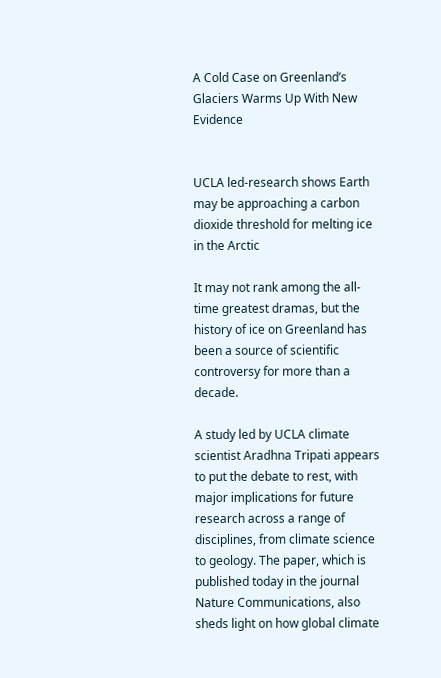A Cold Case on Greenland’s Glaciers Warms Up With New Evidence


UCLA led-research shows Earth may be approaching a carbon dioxide threshold for melting ice in the Arctic

It may not rank among the all-time greatest dramas, but the history of ice on Greenland has been a source of scientific controversy for more than a decade.

A study led by UCLA climate scientist Aradhna Tripati appears to put the debate to rest, with major implications for future research across a range of disciplines, from climate science to geology. The paper, which is published today in the journal Nature Communications, also sheds light on how global climate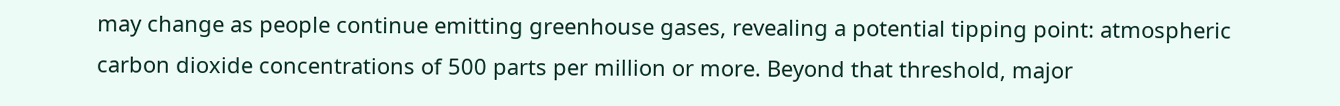may change as people continue emitting greenhouse gases, revealing a potential tipping point: atmospheric carbon dioxide concentrations of 500 parts per million or more. Beyond that threshold, major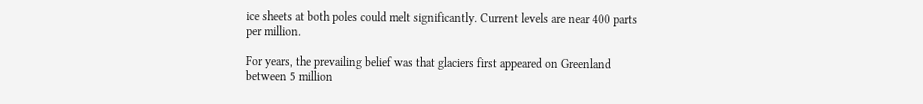ice sheets at both poles could melt significantly. Current levels are near 400 parts per million.

For years, the prevailing belief was that glaciers first appeared on Greenland between 5 million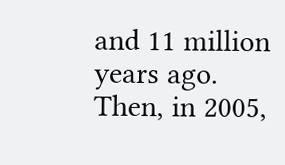and 11 million years ago. Then, in 2005,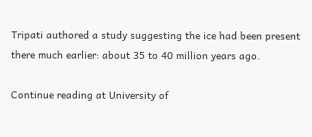Tripati authored a study suggesting the ice had been present there much earlier: about 35 to 40 million years ago.

Continue reading at University of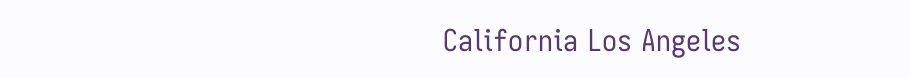California Los Angeles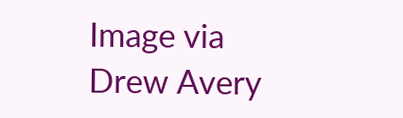Image via Drew Avery